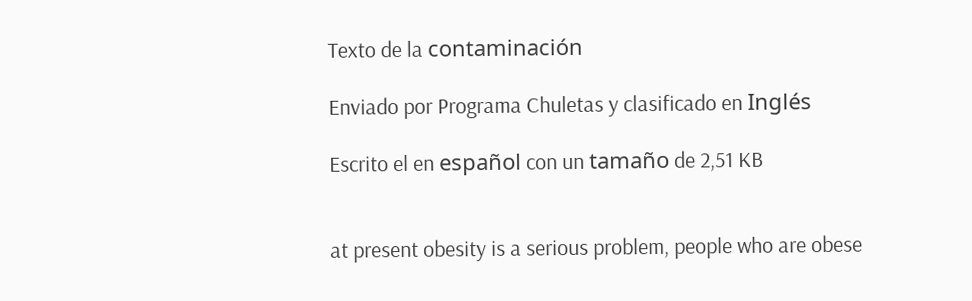Texto de la contaminación

Enviado por Programa Chuletas y clasificado en Inglés

Escrito el en español con un tamaño de 2,51 KB


at present obesity is a serious problem, people who are obese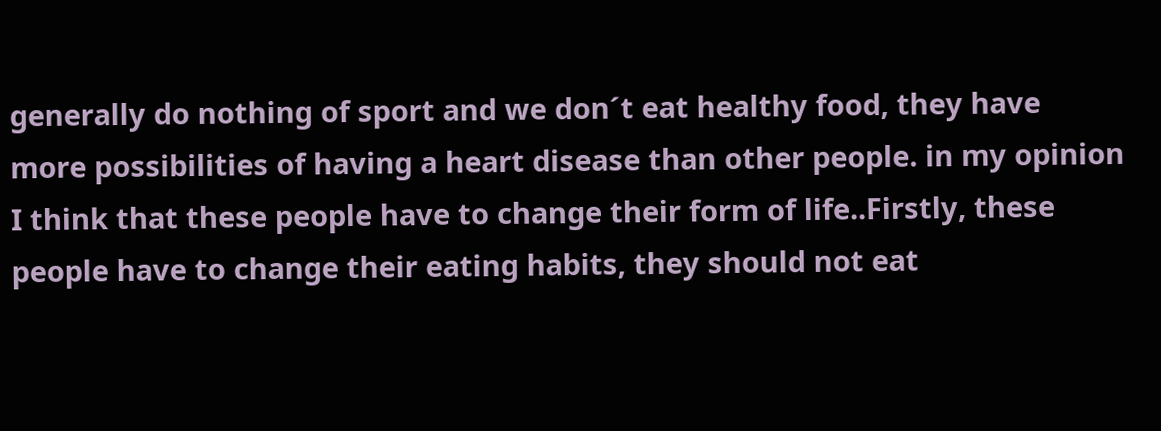generally do nothing of sport and we don´t eat healthy food, they have more possibilities of having a heart disease than other people. in my opinion I think that these people have to change their form of life..Firstly, these people have to change their eating habits, they should not eat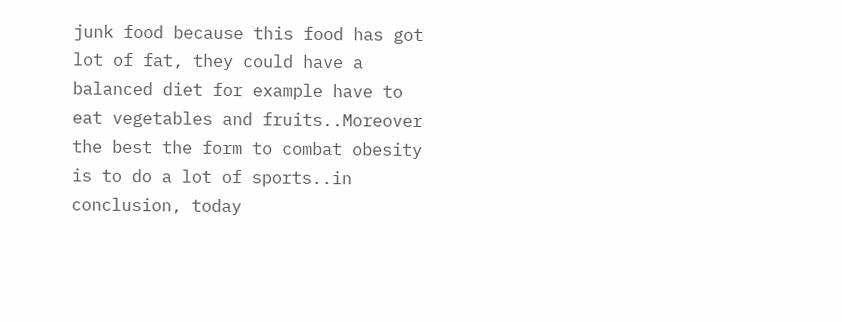junk food because this food has got lot of fat, they could have a balanced diet for example have to eat vegetables and fruits..Moreover the best the form to combat obesity is to do a lot of sports..in conclusion, today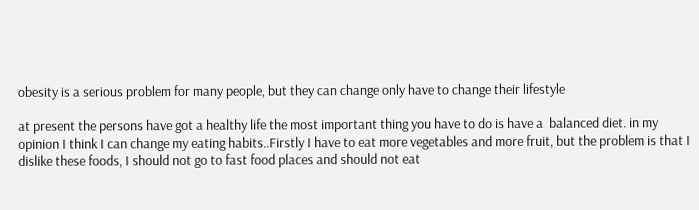obesity is a serious problem for many people, but they can change only have to change their lifestyle

at present the persons have got a healthy life the most important thing you have to do is have a  balanced diet. in my opinion I think I can change my eating habits..Firstly I have to eat more vegetables and more fruit, but the problem is that I dislike these foods, I should not go to fast food places and should not eat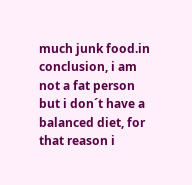much junk food.in conclusion, i am not a fat person but i don´t have a balanced diet, for that reason i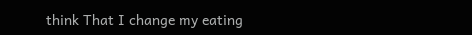think That I change my eating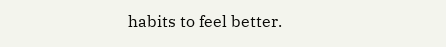habits to feel better.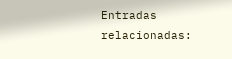Entradas relacionadas: